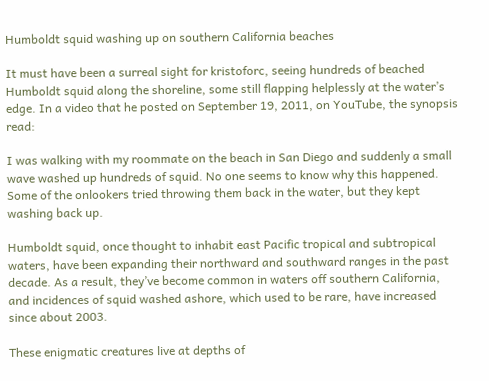Humboldt squid washing up on southern California beaches

It must have been a surreal sight for kristoforc, seeing hundreds of beached Humboldt squid along the shoreline, some still flapping helplessly at the water’s edge. In a video that he posted on September 19, 2011, on YouTube, the synopsis read:

I was walking with my roommate on the beach in San Diego and suddenly a small wave washed up hundreds of squid. No one seems to know why this happened. Some of the onlookers tried throwing them back in the water, but they kept washing back up.

Humboldt squid, once thought to inhabit east Pacific tropical and subtropical waters, have been expanding their northward and southward ranges in the past decade. As a result, they’ve become common in waters off southern California, and incidences of squid washed ashore, which used to be rare, have increased since about 2003.

These enigmatic creatures live at depths of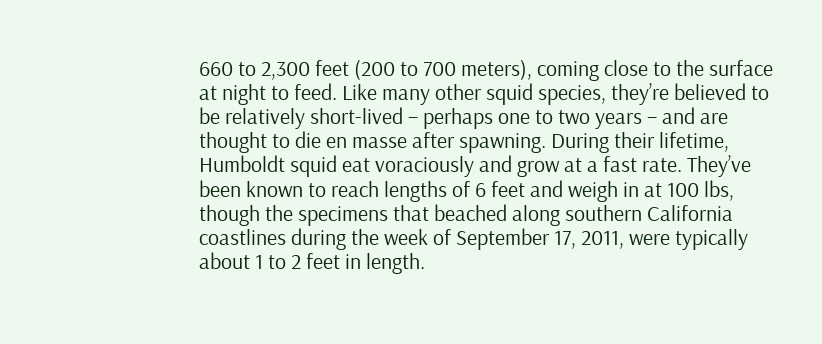660 to 2,300 feet (200 to 700 meters), coming close to the surface at night to feed. Like many other squid species, they’re believed to be relatively short-lived – perhaps one to two years – and are thought to die en masse after spawning. During their lifetime, Humboldt squid eat voraciously and grow at a fast rate. They’ve been known to reach lengths of 6 feet and weigh in at 100 lbs, though the specimens that beached along southern California coastlines during the week of September 17, 2011, were typically about 1 to 2 feet in length.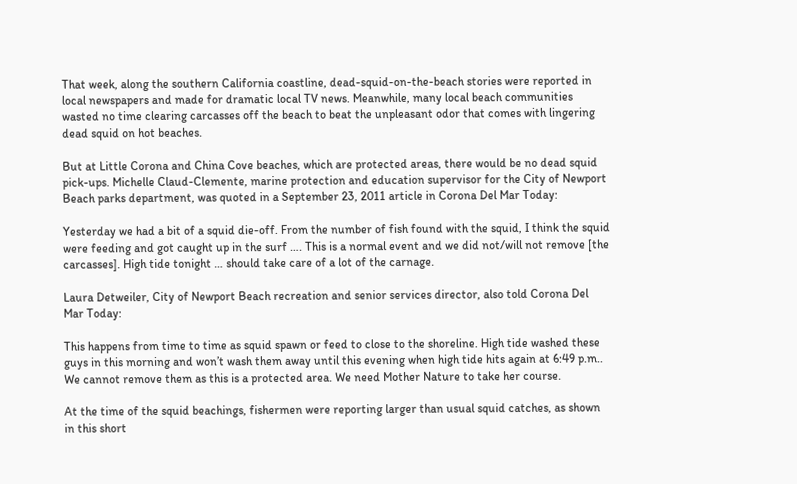That week, along the southern California coastline, dead-squid-on-the-beach stories were reported in local newspapers and made for dramatic local TV news. Meanwhile, many local beach communities wasted no time clearing carcasses off the beach to beat the unpleasant odor that comes with lingering dead squid on hot beaches.

But at Little Corona and China Cove beaches, which are protected areas, there would be no dead squid pick-ups. Michelle Claud-Clemente, marine protection and education supervisor for the City of Newport Beach parks department, was quoted in a September 23, 2011 article in Corona Del Mar Today:

Yesterday we had a bit of a squid die-off. From the number of fish found with the squid, I think the squid were feeding and got caught up in the surf …. This is a normal event and we did not/will not remove [the carcasses]. High tide tonight … should take care of a lot of the carnage.

Laura Detweiler, City of Newport Beach recreation and senior services director, also told Corona Del Mar Today:

This happens from time to time as squid spawn or feed to close to the shoreline. High tide washed these guys in this morning and won’t wash them away until this evening when high tide hits again at 6:49 p.m.. We cannot remove them as this is a protected area. We need Mother Nature to take her course.

At the time of the squid beachings, fishermen were reporting larger than usual squid catches, as shown in this short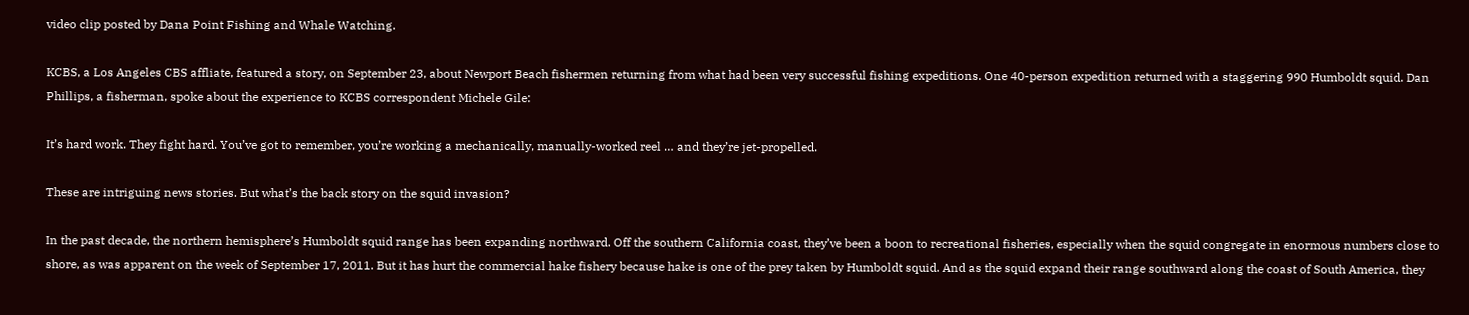video clip posted by Dana Point Fishing and Whale Watching.

KCBS, a Los Angeles CBS affliate, featured a story, on September 23, about Newport Beach fishermen returning from what had been very successful fishing expeditions. One 40-person expedition returned with a staggering 990 Humboldt squid. Dan Phillips, a fisherman, spoke about the experience to KCBS correspondent Michele Gile:

It’s hard work. They fight hard. You’ve got to remember, you’re working a mechanically, manually-worked reel … and they’re jet-propelled.

These are intriguing news stories. But what’s the back story on the squid invasion?

In the past decade, the northern hemisphere’s Humboldt squid range has been expanding northward. Off the southern California coast, they’ve been a boon to recreational fisheries, especially when the squid congregate in enormous numbers close to shore, as was apparent on the week of September 17, 2011. But it has hurt the commercial hake fishery because hake is one of the prey taken by Humboldt squid. And as the squid expand their range southward along the coast of South America, they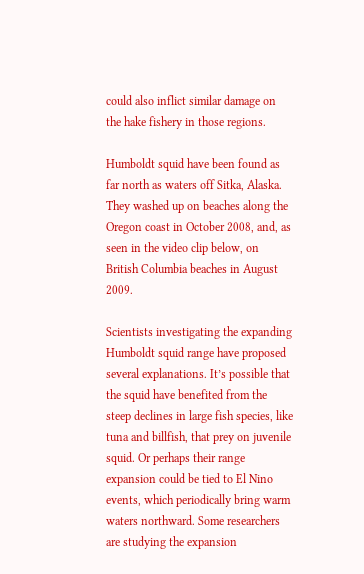could also inflict similar damage on the hake fishery in those regions.

Humboldt squid have been found as far north as waters off Sitka, Alaska. They washed up on beaches along the Oregon coast in October 2008, and, as seen in the video clip below, on British Columbia beaches in August 2009.

Scientists investigating the expanding Humboldt squid range have proposed several explanations. It’s possible that the squid have benefited from the steep declines in large fish species, like tuna and billfish, that prey on juvenile squid. Or perhaps their range expansion could be tied to El Nino events, which periodically bring warm waters northward. Some researchers are studying the expansion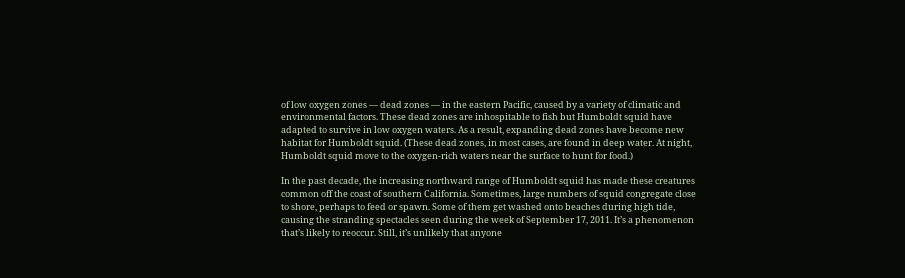of low oxygen zones — dead zones — in the eastern Pacific, caused by a variety of climatic and environmental factors. These dead zones are inhospitable to fish but Humboldt squid have adapted to survive in low oxygen waters. As a result, expanding dead zones have become new habitat for Humboldt squid. (These dead zones, in most cases, are found in deep water. At night, Humboldt squid move to the oxygen-rich waters near the surface to hunt for food.)

In the past decade, the increasing northward range of Humboldt squid has made these creatures common off the coast of southern California. Sometimes, large numbers of squid congregate close to shore, perhaps to feed or spawn. Some of them get washed onto beaches during high tide, causing the stranding spectacles seen during the week of September 17, 2011. It’s a phenomenon that’s likely to reoccur. Still, it’s unlikely that anyone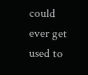could ever get used to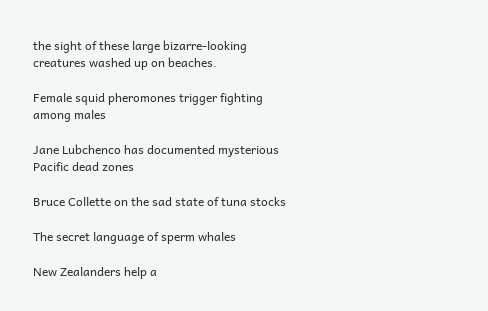the sight of these large bizarre-looking creatures washed up on beaches.

Female squid pheromones trigger fighting among males

Jane Lubchenco has documented mysterious Pacific dead zones

Bruce Collette on the sad state of tuna stocks

The secret language of sperm whales

New Zealanders help a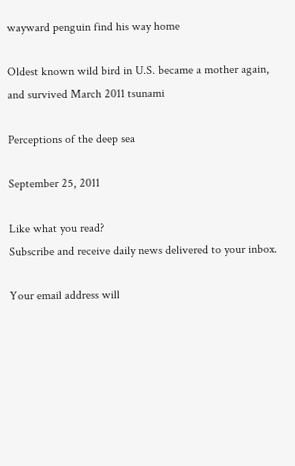wayward penguin find his way home

Oldest known wild bird in U.S. became a mother again, and survived March 2011 tsunami

Perceptions of the deep sea

September 25, 2011

Like what you read?
Subscribe and receive daily news delivered to your inbox.

Your email address will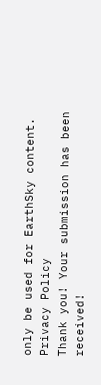only be used for EarthSky content. Privacy Policy
Thank you! Your submission has been received!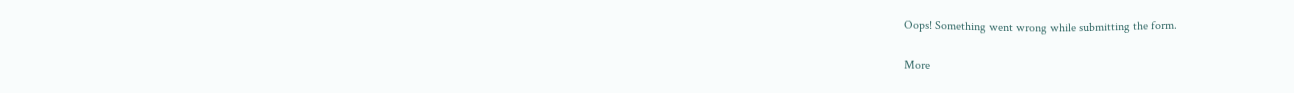Oops! Something went wrong while submitting the form.

More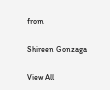from

Shireen Gonzaga

View All